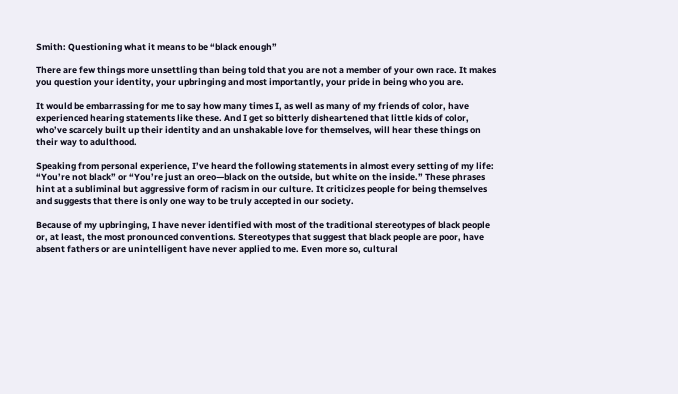Smith: Questioning what it means to be “black enough”

There are few things more unsettling than being told that you are not a member of your own race. It makes you question your identity, your upbringing and most importantly, your pride in being who you are.

It would be embarrassing for me to say how many times I, as well as many of my friends of color, have experienced hearing statements like these. And I get so bitterly disheartened that little kids of color, who’ve scarcely built up their identity and an unshakable love for themselves, will hear these things on their way to adulthood.

Speaking from personal experience, I’ve heard the following statements in almost every setting of my life: “You’re not black” or “You’re just an oreo—black on the outside, but white on the inside.” These phrases hint at a subliminal but aggressive form of racism in our culture. It criticizes people for being themselves and suggests that there is only one way to be truly accepted in our society.

Because of my upbringing, I have never identified with most of the traditional stereotypes of black people or, at least, the most pronounced conventions. Stereotypes that suggest that black people are poor, have absent fathers or are unintelligent have never applied to me. Even more so, cultural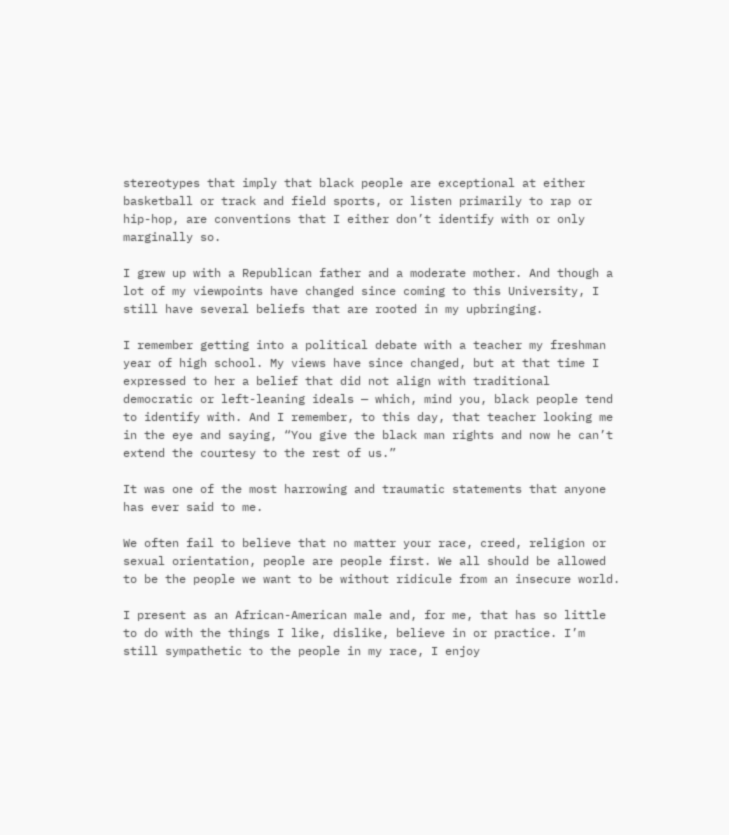stereotypes that imply that black people are exceptional at either basketball or track and field sports, or listen primarily to rap or hip-hop, are conventions that I either don’t identify with or only marginally so.

I grew up with a Republican father and a moderate mother. And though a lot of my viewpoints have changed since coming to this University, I still have several beliefs that are rooted in my upbringing.

I remember getting into a political debate with a teacher my freshman year of high school. My views have since changed, but at that time I expressed to her a belief that did not align with traditional democratic or left-leaning ideals — which, mind you, black people tend to identify with. And I remember, to this day, that teacher looking me in the eye and saying, “You give the black man rights and now he can’t extend the courtesy to the rest of us.”

It was one of the most harrowing and traumatic statements that anyone has ever said to me.

We often fail to believe that no matter your race, creed, religion or sexual orientation, people are people first. We all should be allowed to be the people we want to be without ridicule from an insecure world.

I present as an African-American male and, for me, that has so little to do with the things I like, dislike, believe in or practice. I’m still sympathetic to the people in my race, I enjoy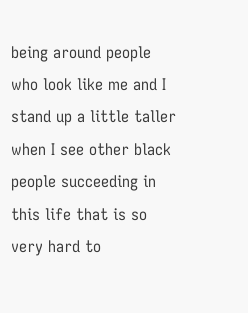being around people who look like me and I stand up a little taller when I see other black people succeeding in this life that is so very hard to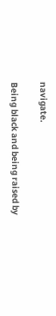navigate.

Being black and being raised by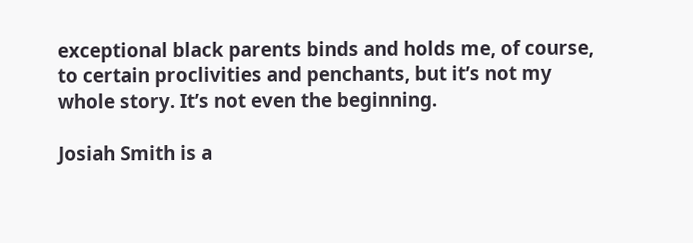exceptional black parents binds and holds me, of course, to certain proclivities and penchants, but it’s not my whole story. It’s not even the beginning.

Josiah Smith is a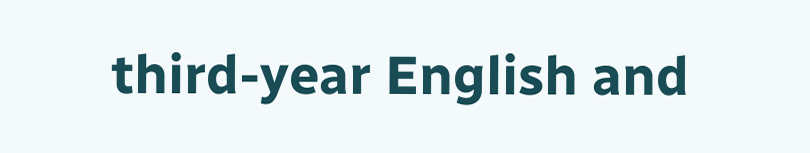third-year English and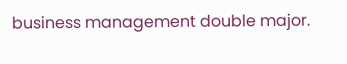business management double major.